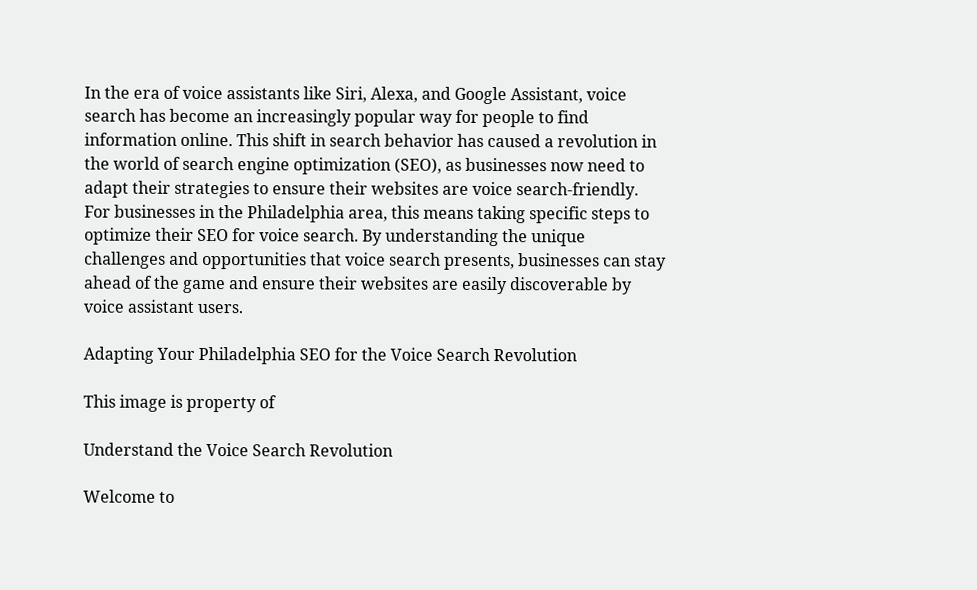In the era of voice assistants like Siri, Alexa, and Google Assistant, voice search has become an increasingly popular way for people to find information online. This shift in search behavior has caused a revolution in the world of search engine optimization (SEO), as businesses now need to adapt their strategies to ensure their websites are voice search-friendly. For businesses in the Philadelphia area, this means taking specific steps to optimize their SEO for voice search. By understanding the unique challenges and opportunities that voice search presents, businesses can stay ahead of the game and ensure their websites are easily discoverable by voice assistant users.

Adapting Your Philadelphia SEO for the Voice Search Revolution

This image is property of

Understand the Voice Search Revolution

Welcome to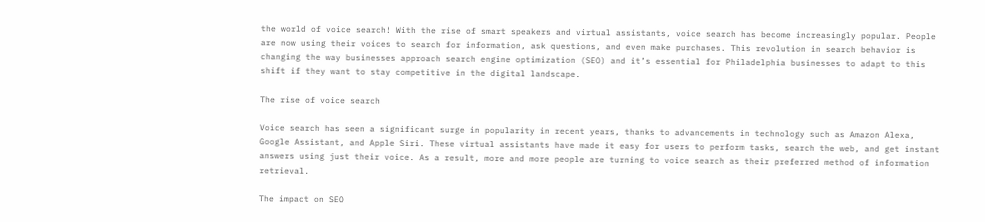the world of voice search! With the rise of smart speakers and virtual assistants, voice search has become increasingly popular. People are now using their voices to search for information, ask questions, and even make purchases. This revolution in search behavior is changing the way businesses approach search engine optimization (SEO) and it’s essential for Philadelphia businesses to adapt to this shift if they want to stay competitive in the digital landscape.

The rise of voice search

Voice search has seen a significant surge in popularity in recent years, thanks to advancements in technology such as Amazon Alexa, Google Assistant, and Apple Siri. These virtual assistants have made it easy for users to perform tasks, search the web, and get instant answers using just their voice. As a result, more and more people are turning to voice search as their preferred method of information retrieval.

The impact on SEO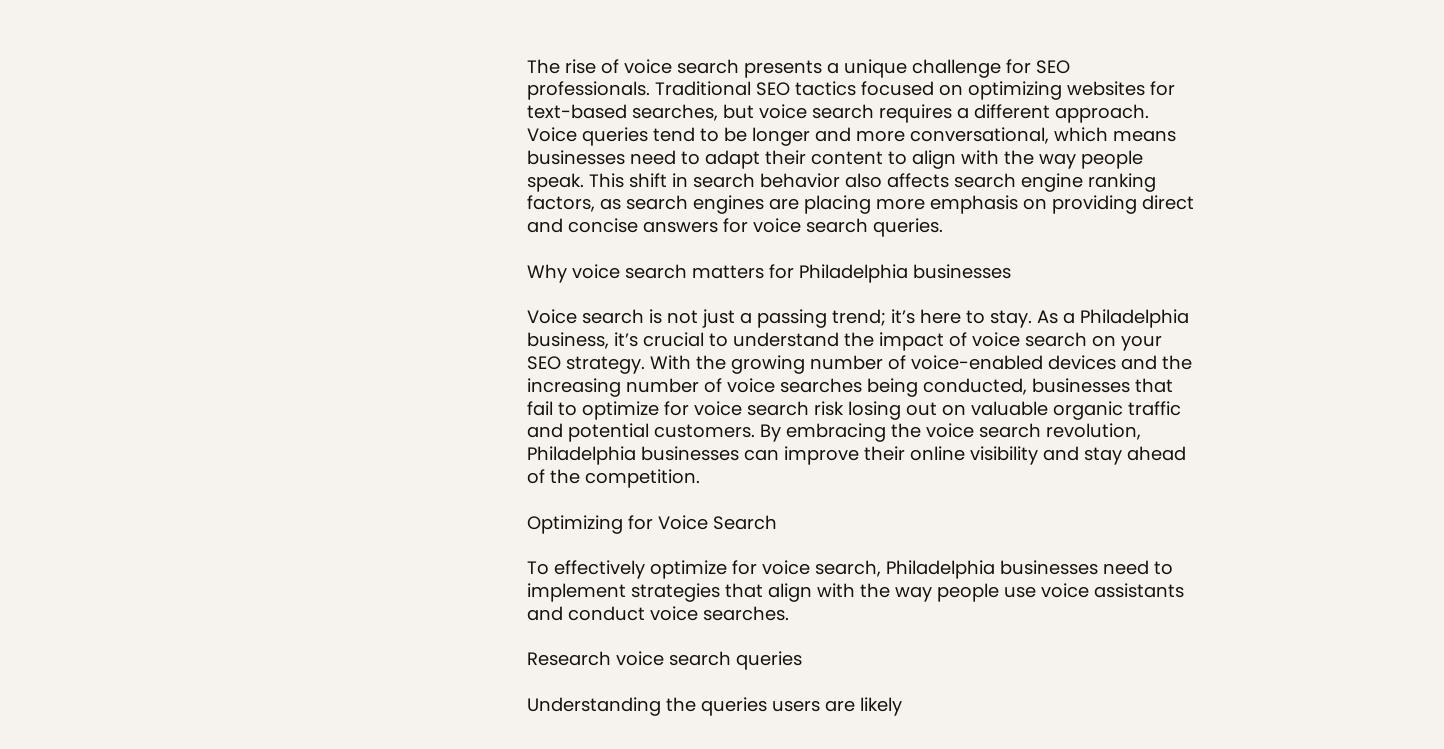The rise of voice search presents a unique challenge for SEO professionals. Traditional SEO tactics focused on optimizing websites for text-based searches, but voice search requires a different approach. Voice queries tend to be longer and more conversational, which means businesses need to adapt their content to align with the way people speak. This shift in search behavior also affects search engine ranking factors, as search engines are placing more emphasis on providing direct and concise answers for voice search queries.

Why voice search matters for Philadelphia businesses

Voice search is not just a passing trend; it’s here to stay. As a Philadelphia business, it’s crucial to understand the impact of voice search on your SEO strategy. With the growing number of voice-enabled devices and the increasing number of voice searches being conducted, businesses that fail to optimize for voice search risk losing out on valuable organic traffic and potential customers. By embracing the voice search revolution, Philadelphia businesses can improve their online visibility and stay ahead of the competition.

Optimizing for Voice Search

To effectively optimize for voice search, Philadelphia businesses need to implement strategies that align with the way people use voice assistants and conduct voice searches.

Research voice search queries

Understanding the queries users are likely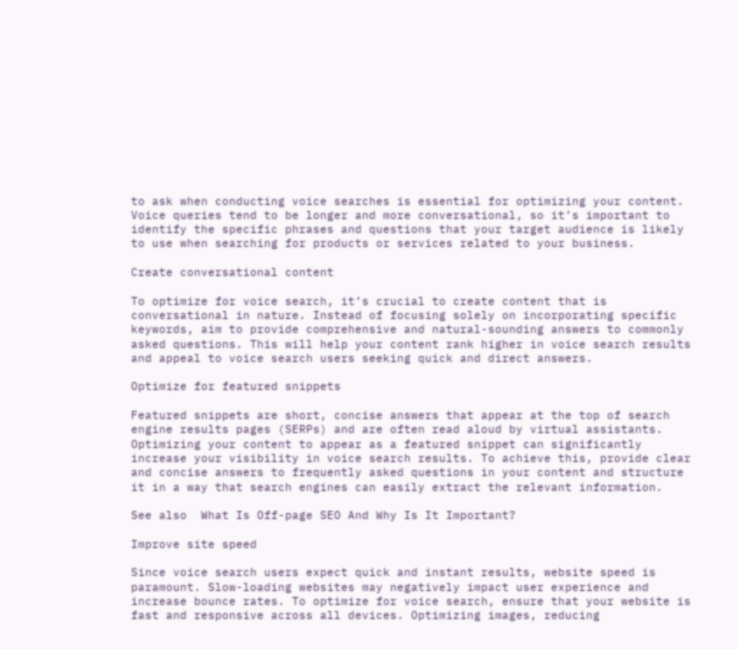to ask when conducting voice searches is essential for optimizing your content. Voice queries tend to be longer and more conversational, so it’s important to identify the specific phrases and questions that your target audience is likely to use when searching for products or services related to your business.

Create conversational content

To optimize for voice search, it’s crucial to create content that is conversational in nature. Instead of focusing solely on incorporating specific keywords, aim to provide comprehensive and natural-sounding answers to commonly asked questions. This will help your content rank higher in voice search results and appeal to voice search users seeking quick and direct answers.

Optimize for featured snippets

Featured snippets are short, concise answers that appear at the top of search engine results pages (SERPs) and are often read aloud by virtual assistants. Optimizing your content to appear as a featured snippet can significantly increase your visibility in voice search results. To achieve this, provide clear and concise answers to frequently asked questions in your content and structure it in a way that search engines can easily extract the relevant information.

See also  What Is Off-page SEO And Why Is It Important?

Improve site speed

Since voice search users expect quick and instant results, website speed is paramount. Slow-loading websites may negatively impact user experience and increase bounce rates. To optimize for voice search, ensure that your website is fast and responsive across all devices. Optimizing images, reducing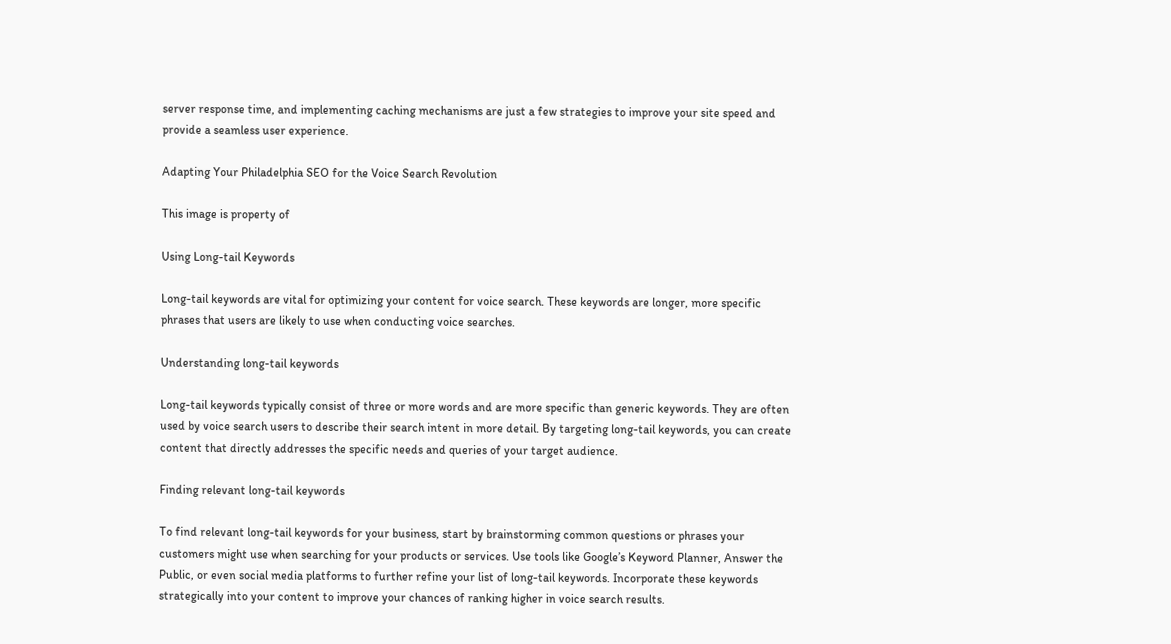server response time, and implementing caching mechanisms are just a few strategies to improve your site speed and provide a seamless user experience.

Adapting Your Philadelphia SEO for the Voice Search Revolution

This image is property of

Using Long-tail Keywords

Long-tail keywords are vital for optimizing your content for voice search. These keywords are longer, more specific phrases that users are likely to use when conducting voice searches.

Understanding long-tail keywords

Long-tail keywords typically consist of three or more words and are more specific than generic keywords. They are often used by voice search users to describe their search intent in more detail. By targeting long-tail keywords, you can create content that directly addresses the specific needs and queries of your target audience.

Finding relevant long-tail keywords

To find relevant long-tail keywords for your business, start by brainstorming common questions or phrases your customers might use when searching for your products or services. Use tools like Google’s Keyword Planner, Answer the Public, or even social media platforms to further refine your list of long-tail keywords. Incorporate these keywords strategically into your content to improve your chances of ranking higher in voice search results.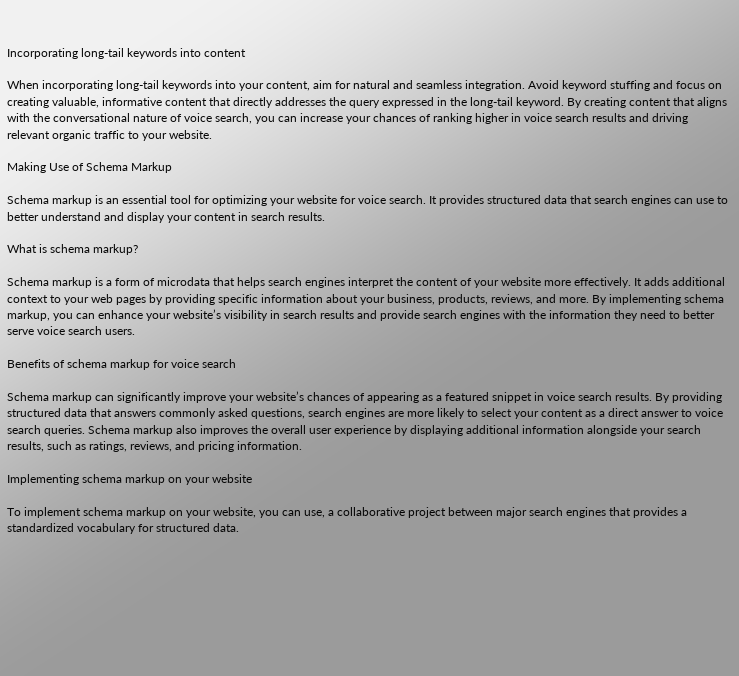Incorporating long-tail keywords into content

When incorporating long-tail keywords into your content, aim for natural and seamless integration. Avoid keyword stuffing and focus on creating valuable, informative content that directly addresses the query expressed in the long-tail keyword. By creating content that aligns with the conversational nature of voice search, you can increase your chances of ranking higher in voice search results and driving relevant organic traffic to your website.

Making Use of Schema Markup

Schema markup is an essential tool for optimizing your website for voice search. It provides structured data that search engines can use to better understand and display your content in search results.

What is schema markup?

Schema markup is a form of microdata that helps search engines interpret the content of your website more effectively. It adds additional context to your web pages by providing specific information about your business, products, reviews, and more. By implementing schema markup, you can enhance your website’s visibility in search results and provide search engines with the information they need to better serve voice search users.

Benefits of schema markup for voice search

Schema markup can significantly improve your website’s chances of appearing as a featured snippet in voice search results. By providing structured data that answers commonly asked questions, search engines are more likely to select your content as a direct answer to voice search queries. Schema markup also improves the overall user experience by displaying additional information alongside your search results, such as ratings, reviews, and pricing information.

Implementing schema markup on your website

To implement schema markup on your website, you can use, a collaborative project between major search engines that provides a standardized vocabulary for structured data.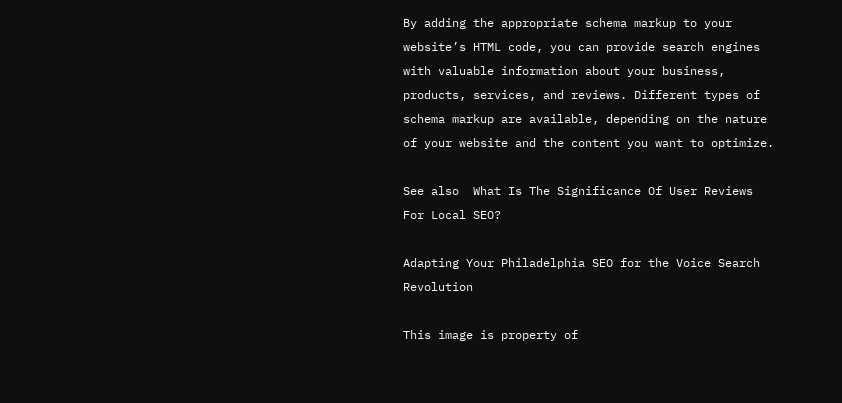By adding the appropriate schema markup to your website’s HTML code, you can provide search engines with valuable information about your business, products, services, and reviews. Different types of schema markup are available, depending on the nature of your website and the content you want to optimize.

See also  What Is The Significance Of User Reviews For Local SEO?

Adapting Your Philadelphia SEO for the Voice Search Revolution

This image is property of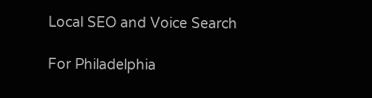Local SEO and Voice Search

For Philadelphia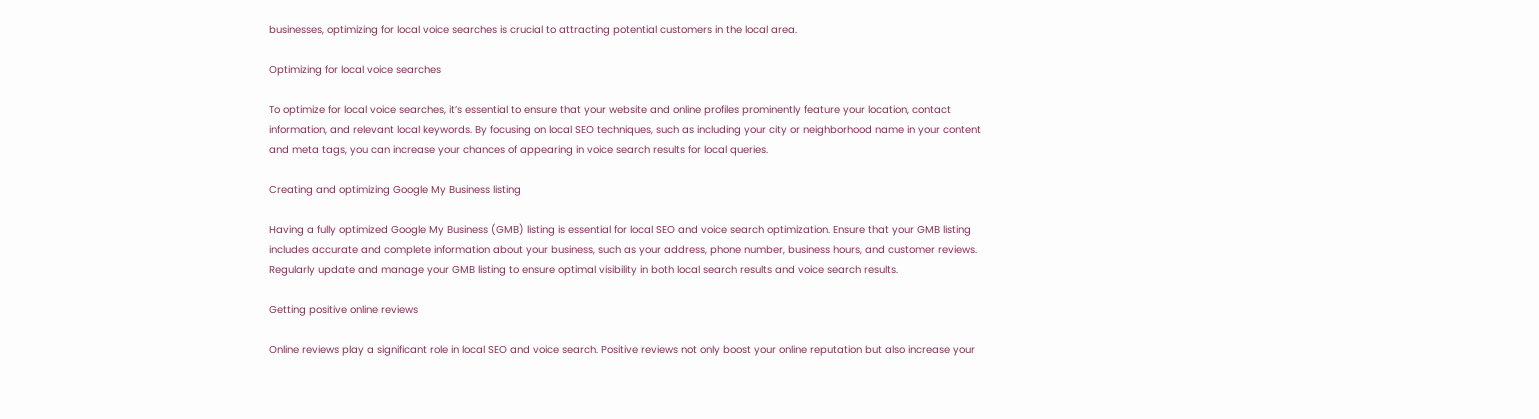businesses, optimizing for local voice searches is crucial to attracting potential customers in the local area.

Optimizing for local voice searches

To optimize for local voice searches, it’s essential to ensure that your website and online profiles prominently feature your location, contact information, and relevant local keywords. By focusing on local SEO techniques, such as including your city or neighborhood name in your content and meta tags, you can increase your chances of appearing in voice search results for local queries.

Creating and optimizing Google My Business listing

Having a fully optimized Google My Business (GMB) listing is essential for local SEO and voice search optimization. Ensure that your GMB listing includes accurate and complete information about your business, such as your address, phone number, business hours, and customer reviews. Regularly update and manage your GMB listing to ensure optimal visibility in both local search results and voice search results.

Getting positive online reviews

Online reviews play a significant role in local SEO and voice search. Positive reviews not only boost your online reputation but also increase your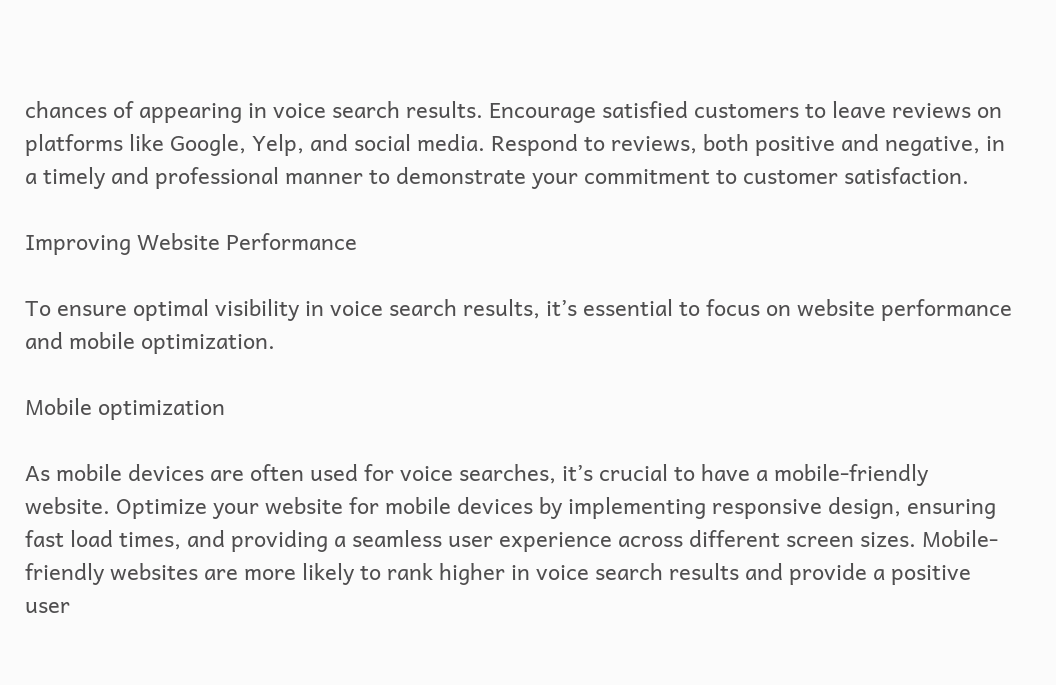chances of appearing in voice search results. Encourage satisfied customers to leave reviews on platforms like Google, Yelp, and social media. Respond to reviews, both positive and negative, in a timely and professional manner to demonstrate your commitment to customer satisfaction.

Improving Website Performance

To ensure optimal visibility in voice search results, it’s essential to focus on website performance and mobile optimization.

Mobile optimization

As mobile devices are often used for voice searches, it’s crucial to have a mobile-friendly website. Optimize your website for mobile devices by implementing responsive design, ensuring fast load times, and providing a seamless user experience across different screen sizes. Mobile-friendly websites are more likely to rank higher in voice search results and provide a positive user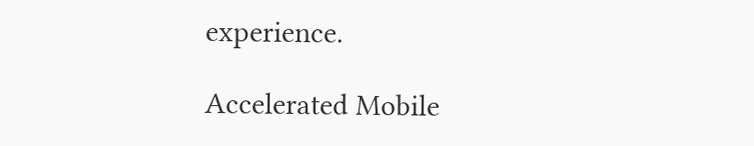experience.

Accelerated Mobile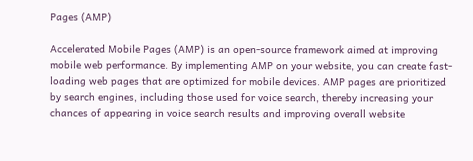Pages (AMP)

Accelerated Mobile Pages (AMP) is an open-source framework aimed at improving mobile web performance. By implementing AMP on your website, you can create fast-loading web pages that are optimized for mobile devices. AMP pages are prioritized by search engines, including those used for voice search, thereby increasing your chances of appearing in voice search results and improving overall website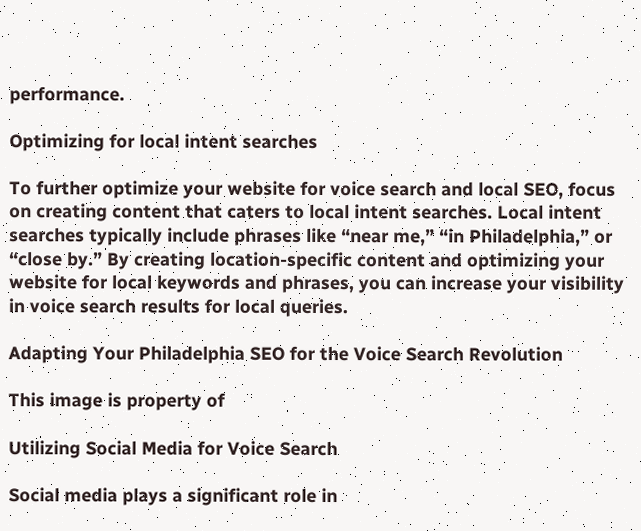performance.

Optimizing for local intent searches

To further optimize your website for voice search and local SEO, focus on creating content that caters to local intent searches. Local intent searches typically include phrases like “near me,” “in Philadelphia,” or “close by.” By creating location-specific content and optimizing your website for local keywords and phrases, you can increase your visibility in voice search results for local queries.

Adapting Your Philadelphia SEO for the Voice Search Revolution

This image is property of

Utilizing Social Media for Voice Search

Social media plays a significant role in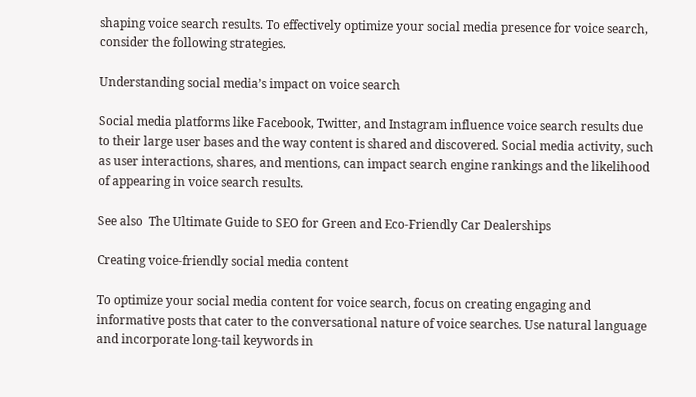shaping voice search results. To effectively optimize your social media presence for voice search, consider the following strategies.

Understanding social media’s impact on voice search

Social media platforms like Facebook, Twitter, and Instagram influence voice search results due to their large user bases and the way content is shared and discovered. Social media activity, such as user interactions, shares, and mentions, can impact search engine rankings and the likelihood of appearing in voice search results.

See also  The Ultimate Guide to SEO for Green and Eco-Friendly Car Dealerships

Creating voice-friendly social media content

To optimize your social media content for voice search, focus on creating engaging and informative posts that cater to the conversational nature of voice searches. Use natural language and incorporate long-tail keywords in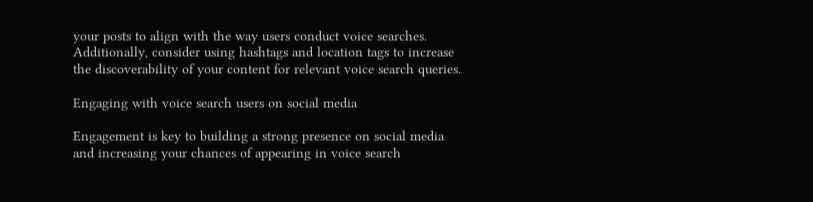your posts to align with the way users conduct voice searches. Additionally, consider using hashtags and location tags to increase the discoverability of your content for relevant voice search queries.

Engaging with voice search users on social media

Engagement is key to building a strong presence on social media and increasing your chances of appearing in voice search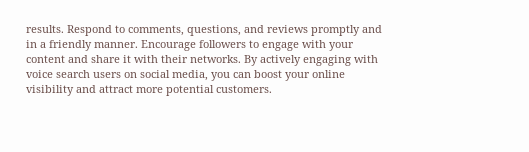results. Respond to comments, questions, and reviews promptly and in a friendly manner. Encourage followers to engage with your content and share it with their networks. By actively engaging with voice search users on social media, you can boost your online visibility and attract more potential customers.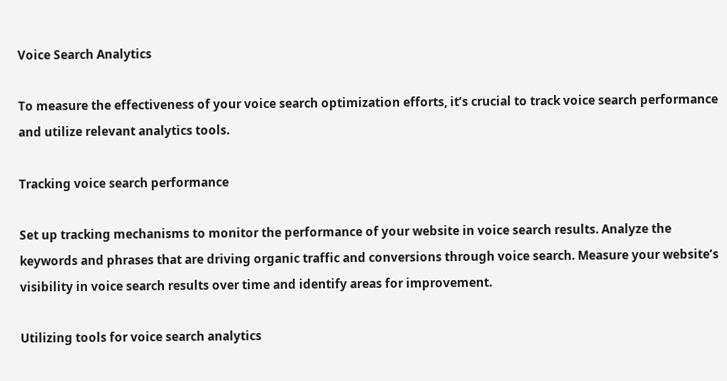Voice Search Analytics

To measure the effectiveness of your voice search optimization efforts, it’s crucial to track voice search performance and utilize relevant analytics tools.

Tracking voice search performance

Set up tracking mechanisms to monitor the performance of your website in voice search results. Analyze the keywords and phrases that are driving organic traffic and conversions through voice search. Measure your website’s visibility in voice search results over time and identify areas for improvement.

Utilizing tools for voice search analytics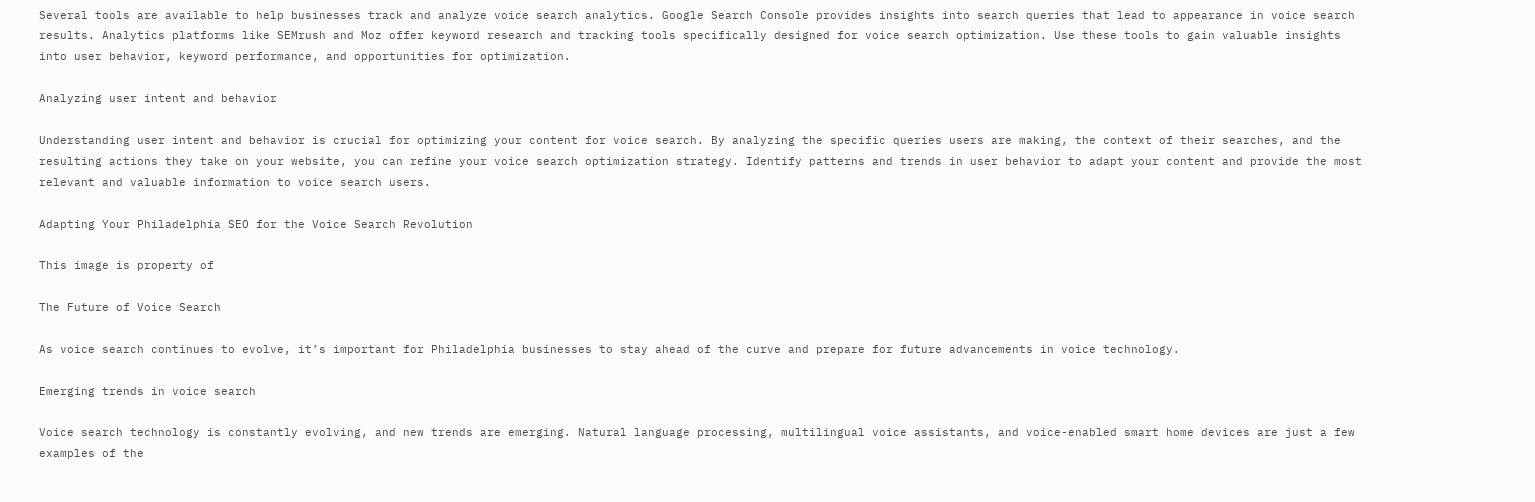Several tools are available to help businesses track and analyze voice search analytics. Google Search Console provides insights into search queries that lead to appearance in voice search results. Analytics platforms like SEMrush and Moz offer keyword research and tracking tools specifically designed for voice search optimization. Use these tools to gain valuable insights into user behavior, keyword performance, and opportunities for optimization.

Analyzing user intent and behavior

Understanding user intent and behavior is crucial for optimizing your content for voice search. By analyzing the specific queries users are making, the context of their searches, and the resulting actions they take on your website, you can refine your voice search optimization strategy. Identify patterns and trends in user behavior to adapt your content and provide the most relevant and valuable information to voice search users.

Adapting Your Philadelphia SEO for the Voice Search Revolution

This image is property of

The Future of Voice Search

As voice search continues to evolve, it’s important for Philadelphia businesses to stay ahead of the curve and prepare for future advancements in voice technology.

Emerging trends in voice search

Voice search technology is constantly evolving, and new trends are emerging. Natural language processing, multilingual voice assistants, and voice-enabled smart home devices are just a few examples of the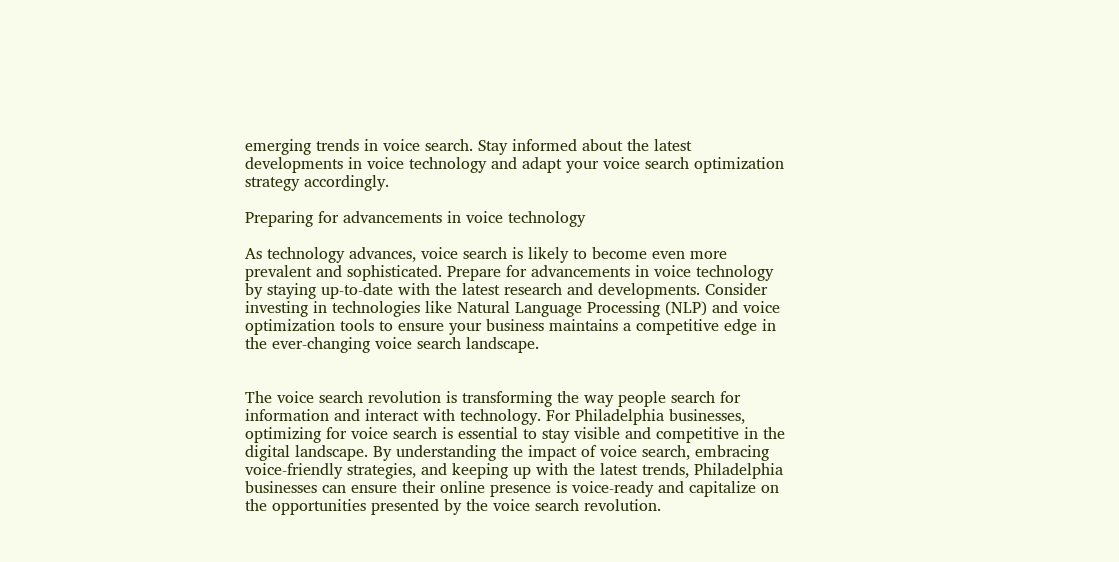emerging trends in voice search. Stay informed about the latest developments in voice technology and adapt your voice search optimization strategy accordingly.

Preparing for advancements in voice technology

As technology advances, voice search is likely to become even more prevalent and sophisticated. Prepare for advancements in voice technology by staying up-to-date with the latest research and developments. Consider investing in technologies like Natural Language Processing (NLP) and voice optimization tools to ensure your business maintains a competitive edge in the ever-changing voice search landscape.


The voice search revolution is transforming the way people search for information and interact with technology. For Philadelphia businesses, optimizing for voice search is essential to stay visible and competitive in the digital landscape. By understanding the impact of voice search, embracing voice-friendly strategies, and keeping up with the latest trends, Philadelphia businesses can ensure their online presence is voice-ready and capitalize on the opportunities presented by the voice search revolution.